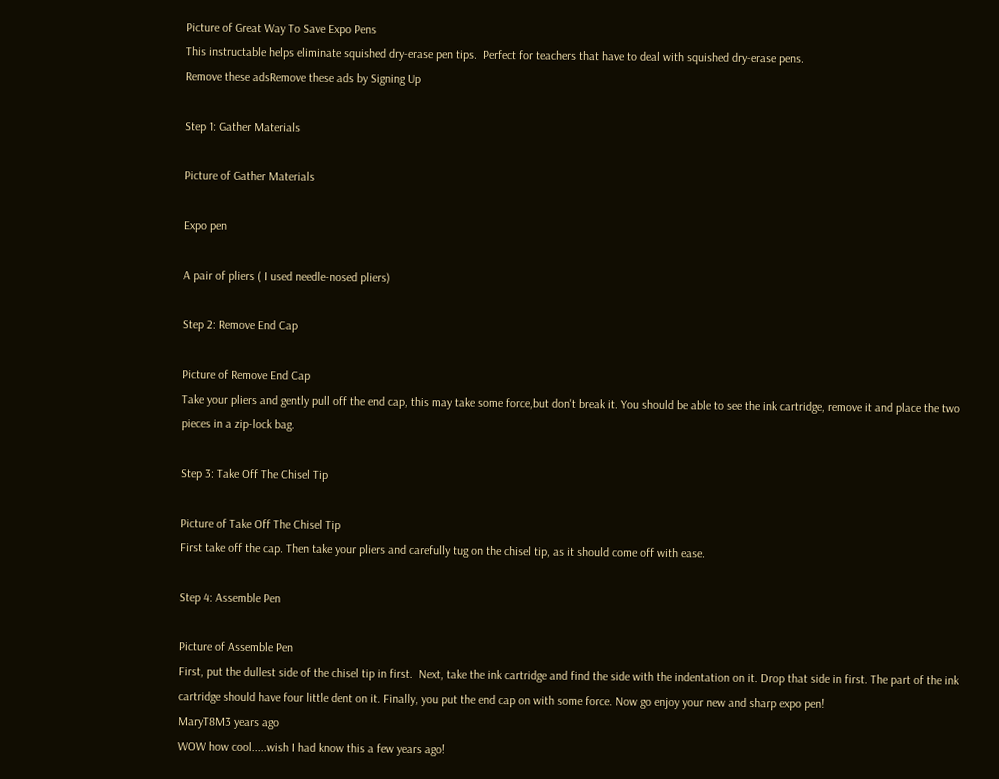Picture of Great Way To Save Expo Pens
This instructable helps eliminate squished dry-erase pen tips.  Perfect for teachers that have to deal with squished dry-erase pens.
Remove these adsRemove these ads by Signing Up

Step 1: Gather Materials

Picture of Gather Materials

Expo pen

A pair of pliers ( I used needle-nosed pliers)

Step 2: Remove End Cap

Picture of Remove End Cap
Take your pliers and gently pull off the end cap, this may take some force,but don't break it. You should be able to see the ink cartridge, remove it and place the two pieces in a zip-lock bag.

Step 3: Take Off The Chisel Tip

Picture of Take Off The Chisel Tip
First take off the cap. Then take your pliers and carefully tug on the chisel tip, as it should come off with ease.

Step 4: Assemble Pen

Picture of Assemble Pen
First, put the dullest side of the chisel tip in first.  Next, take the ink cartridge and find the side with the indentation on it. Drop that side in first. The part of the ink cartridge should have four little dent on it. Finally, you put the end cap on with some force. Now go enjoy your new and sharp expo pen!
MaryT8M3 years ago
WOW how cool.....wish I had know this a few years ago!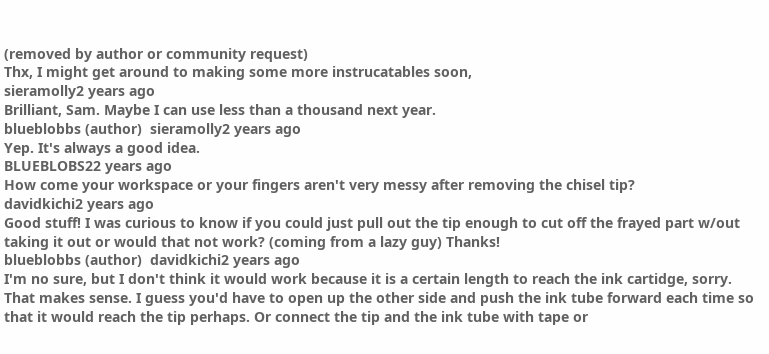(removed by author or community request)
Thx, I might get around to making some more instrucatables soon,
sieramolly2 years ago
Brilliant, Sam. Maybe I can use less than a thousand next year.
blueblobbs (author)  sieramolly2 years ago
Yep. It's always a good idea.
BLUEBLOBS22 years ago
How come your workspace or your fingers aren't very messy after removing the chisel tip?
davidkichi2 years ago
Good stuff! I was curious to know if you could just pull out the tip enough to cut off the frayed part w/out taking it out or would that not work? (coming from a lazy guy) Thanks!
blueblobbs (author)  davidkichi2 years ago
I'm no sure, but I don't think it would work because it is a certain length to reach the ink cartidge, sorry.
That makes sense. I guess you'd have to open up the other side and push the ink tube forward each time so that it would reach the tip perhaps. Or connect the tip and the ink tube with tape or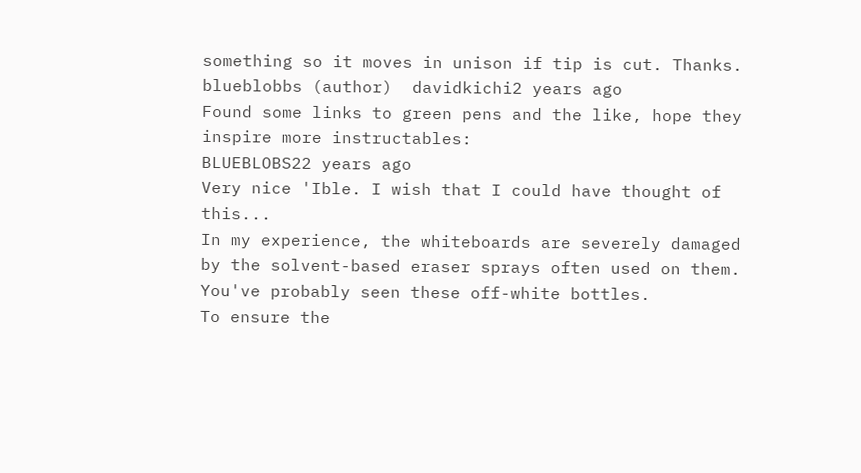something so it moves in unison if tip is cut. Thanks.
blueblobbs (author)  davidkichi2 years ago
Found some links to green pens and the like, hope they inspire more instructables:
BLUEBLOBS22 years ago
Very nice 'Ible. I wish that I could have thought of this...
In my experience, the whiteboards are severely damaged by the solvent-based eraser sprays often used on them.
You've probably seen these off-white bottles.
To ensure the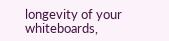longevity of your whiteboards,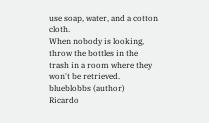use soap, water, and a cotton cloth.
When nobody is looking, throw the bottles in the trash in a room where they won't be retrieved.
blueblobbs (author)  Ricardo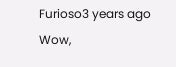Furioso3 years ago
Wow,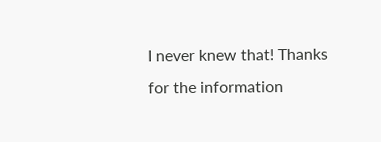I never knew that! Thanks for the information